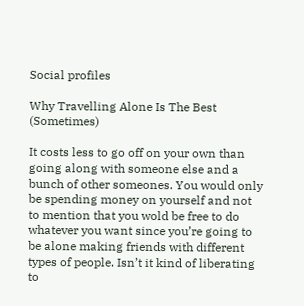Social profiles

Why Travelling Alone Is The Best (Sometimes)

It costs less to go off on your own than going along with someone else and a bunch of other someones. You would only be spending money on yourself and not to mention that you wold be free to do whatever you want since you’re going to be alone making friends with different types of people. Isn’t it kind of liberating to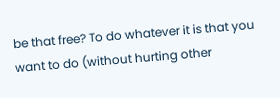be that free? To do whatever it is that you want to do (without hurting other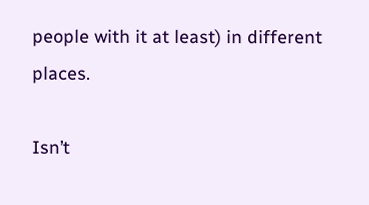people with it at least) in different places.

Isn’t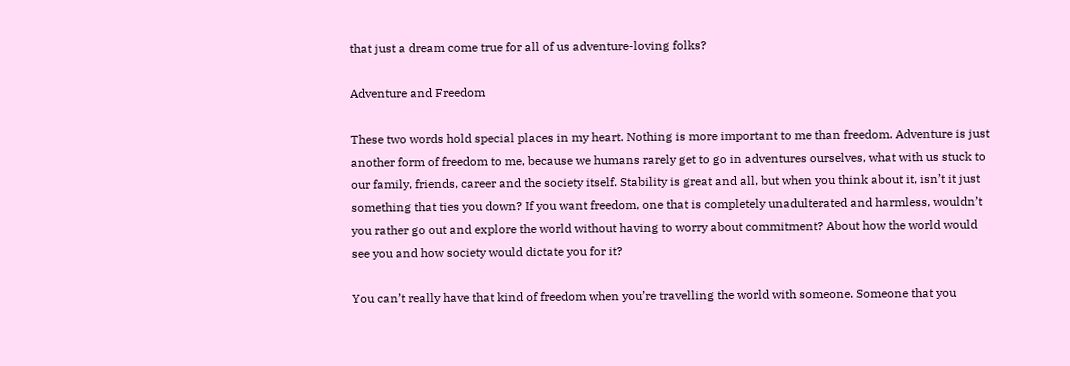that just a dream come true for all of us adventure-loving folks?

Adventure and Freedom

These two words hold special places in my heart. Nothing is more important to me than freedom. Adventure is just another form of freedom to me, because we humans rarely get to go in adventures ourselves, what with us stuck to our family, friends, career and the society itself. Stability is great and all, but when you think about it, isn’t it just something that ties you down? If you want freedom, one that is completely unadulterated and harmless, wouldn’t you rather go out and explore the world without having to worry about commitment? About how the world would see you and how society would dictate you for it?

You can’t really have that kind of freedom when you’re travelling the world with someone. Someone that you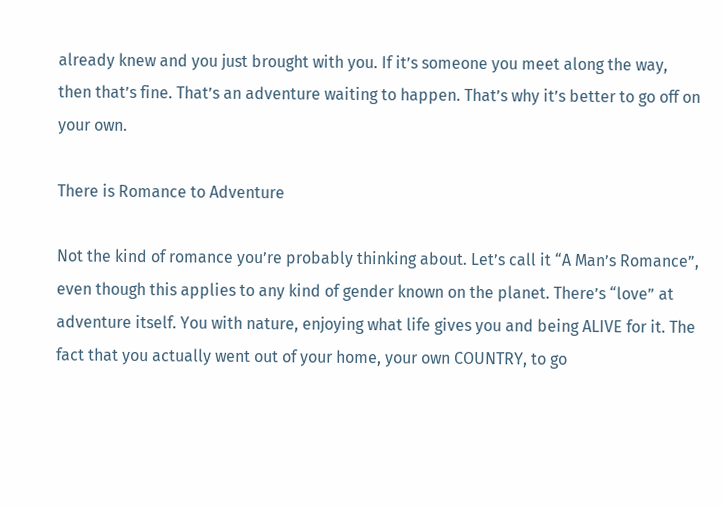already knew and you just brought with you. If it’s someone you meet along the way, then that’s fine. That’s an adventure waiting to happen. That’s why it’s better to go off on your own.

There is Romance to Adventure

Not the kind of romance you’re probably thinking about. Let’s call it “A Man’s Romance”, even though this applies to any kind of gender known on the planet. There’s “love” at adventure itself. You with nature, enjoying what life gives you and being ALIVE for it. The fact that you actually went out of your home, your own COUNTRY, to go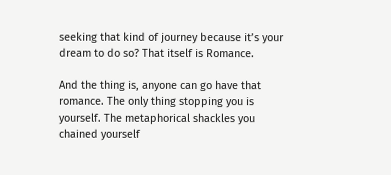seeking that kind of journey because it’s your dream to do so? That itself is Romance.

And the thing is, anyone can go have that romance. The only thing stopping you is yourself. The metaphorical shackles you chained yourself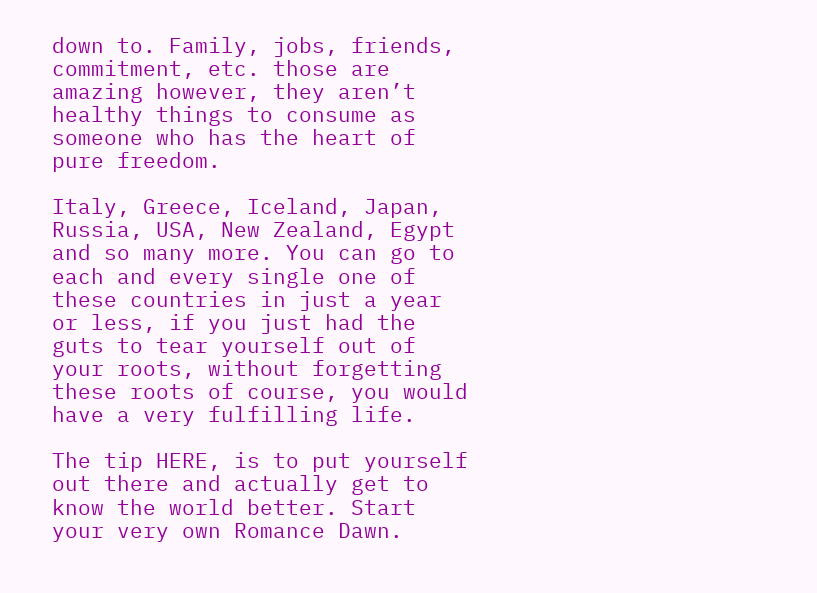down to. Family, jobs, friends, commitment, etc. those are amazing however, they aren’t healthy things to consume as someone who has the heart of pure freedom.

Italy, Greece, Iceland, Japan, Russia, USA, New Zealand, Egypt and so many more. You can go to each and every single one of these countries in just a year or less, if you just had the guts to tear yourself out of your roots, without forgetting these roots of course, you would have a very fulfilling life.

The tip HERE, is to put yourself out there and actually get to know the world better. Start your very own Romance Dawn.